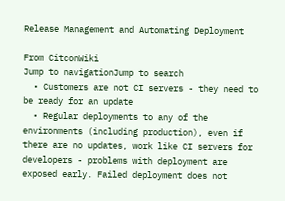Release Management and Automating Deployment

From CitconWiki
Jump to navigationJump to search
  • Customers are not CI servers - they need to be ready for an update
  • Regular deployments to any of the environments (including production), even if there are no updates, work like CI servers for developers - problems with deployment are exposed early. Failed deployment does not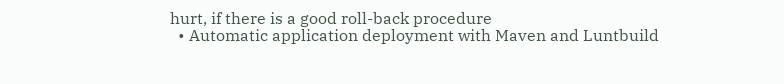hurt, if there is a good roll-back procedure
  • Automatic application deployment with Maven and Luntbuild